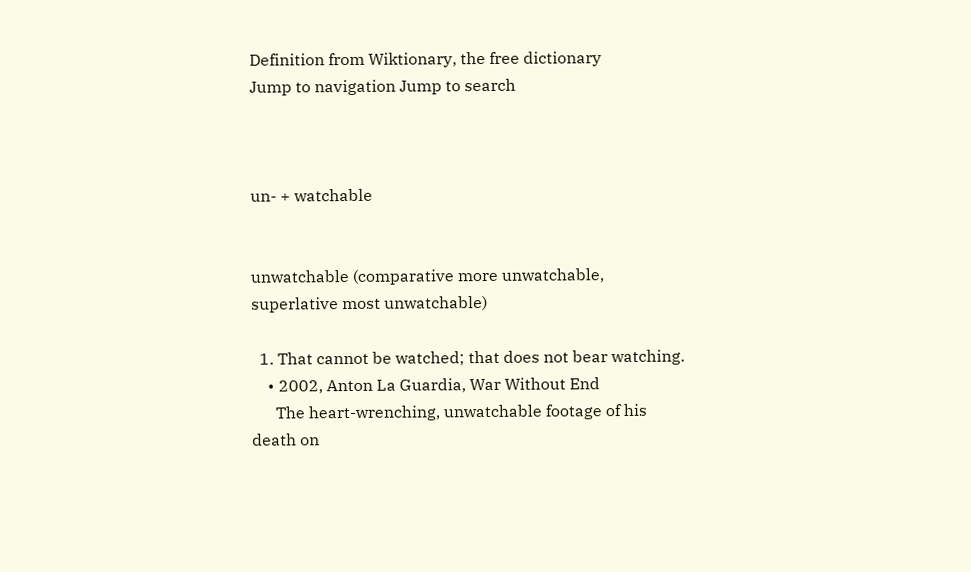Definition from Wiktionary, the free dictionary
Jump to navigation Jump to search



un- + watchable


unwatchable (comparative more unwatchable, superlative most unwatchable)

  1. That cannot be watched; that does not bear watching.
    • 2002, Anton La Guardia, War Without End
      The heart-wrenching, unwatchable footage of his death on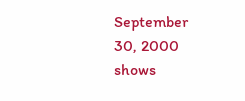September 30, 2000 shows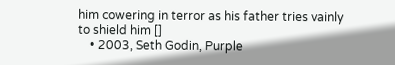him cowering in terror as his father tries vainly to shield him []
    • 2003, Seth Godin, Purple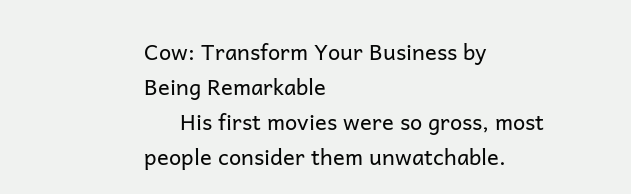Cow: Transform Your Business by Being Remarkable
      His first movies were so gross, most people consider them unwatchable.